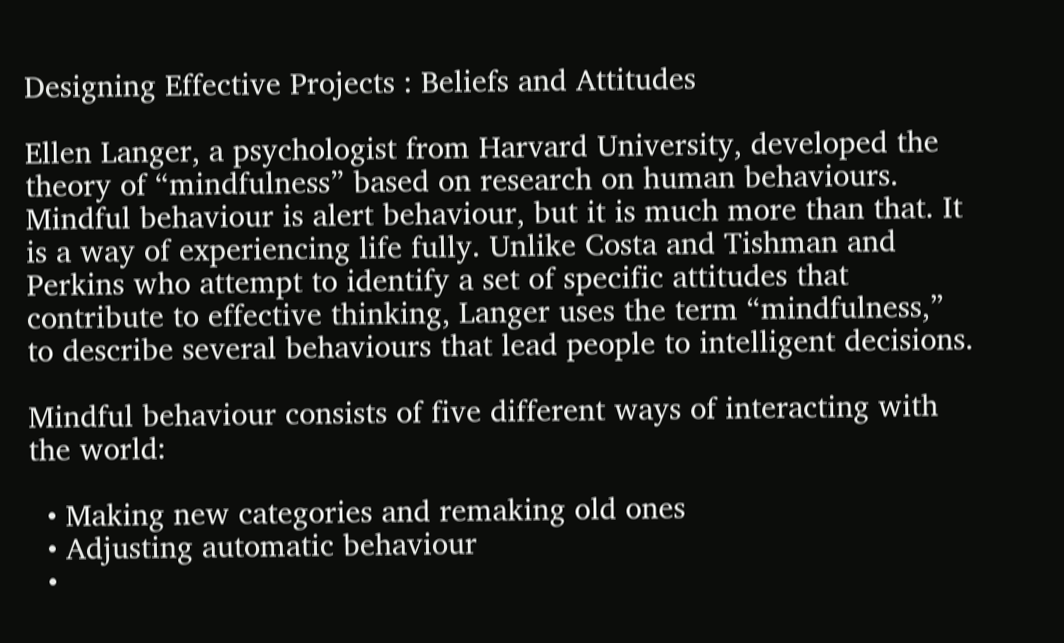Designing Effective Projects : Beliefs and Attitudes

Ellen Langer, a psychologist from Harvard University, developed the theory of “mindfulness” based on research on human behaviours. Mindful behaviour is alert behaviour, but it is much more than that. It is a way of experiencing life fully. Unlike Costa and Tishman and Perkins who attempt to identify a set of specific attitudes that contribute to effective thinking, Langer uses the term “mindfulness,” to describe several behaviours that lead people to intelligent decisions.

Mindful behaviour consists of five different ways of interacting with the world:

  • Making new categories and remaking old ones
  • Adjusting automatic behaviour
  •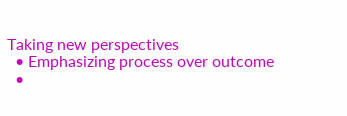Taking new perspectives
  • Emphasizing process over outcome
  •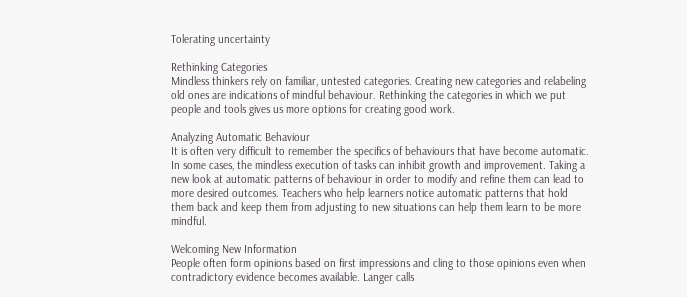Tolerating uncertainty

Rethinking Categories
Mindless thinkers rely on familiar, untested categories. Creating new categories and relabeling old ones are indications of mindful behaviour. Rethinking the categories in which we put people and tools gives us more options for creating good work.

Analyzing Automatic Behaviour
It is often very difficult to remember the specifics of behaviours that have become automatic. In some cases, the mindless execution of tasks can inhibit growth and improvement. Taking a new look at automatic patterns of behaviour in order to modify and refine them can lead to more desired outcomes. Teachers who help learners notice automatic patterns that hold them back and keep them from adjusting to new situations can help them learn to be more mindful.

Welcoming New Information
People often form opinions based on first impressions and cling to those opinions even when contradictory evidence becomes available. Langer calls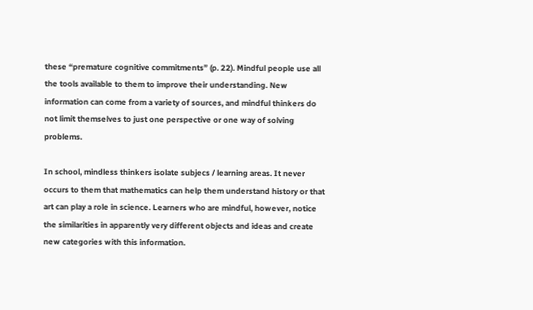these “premature cognitive commitments” (p. 22). Mindful people use all the tools available to them to improve their understanding. New information can come from a variety of sources, and mindful thinkers do not limit themselves to just one perspective or one way of solving problems.

In school, mindless thinkers isolate subjecs / learning areas. It never occurs to them that mathematics can help them understand history or that art can play a role in science. Learners who are mindful, however, notice the similarities in apparently very different objects and ideas and create new categories with this information.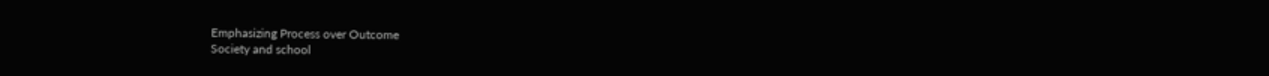Emphasizing Process over Outcome
Society and school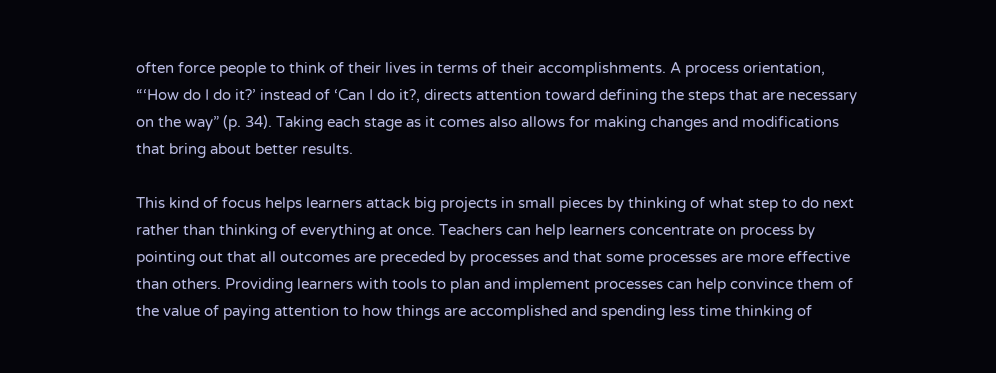often force people to think of their lives in terms of their accomplishments. A process orientation, “‘How do I do it?’ instead of ‘Can I do it?, directs attention toward defining the steps that are necessary on the way” (p. 34). Taking each stage as it comes also allows for making changes and modifications that bring about better results.

This kind of focus helps learners attack big projects in small pieces by thinking of what step to do next rather than thinking of everything at once. Teachers can help learners concentrate on process by pointing out that all outcomes are preceded by processes and that some processes are more effective than others. Providing learners with tools to plan and implement processes can help convince them of the value of paying attention to how things are accomplished and spending less time thinking of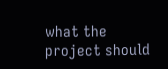what the project should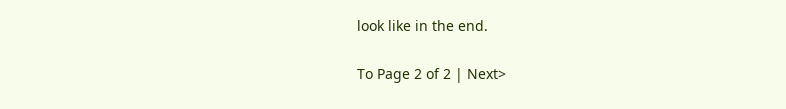look like in the end.

To Page 2 of 2 | Next>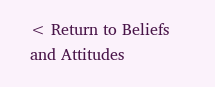< Return to Beliefs and Attitudes